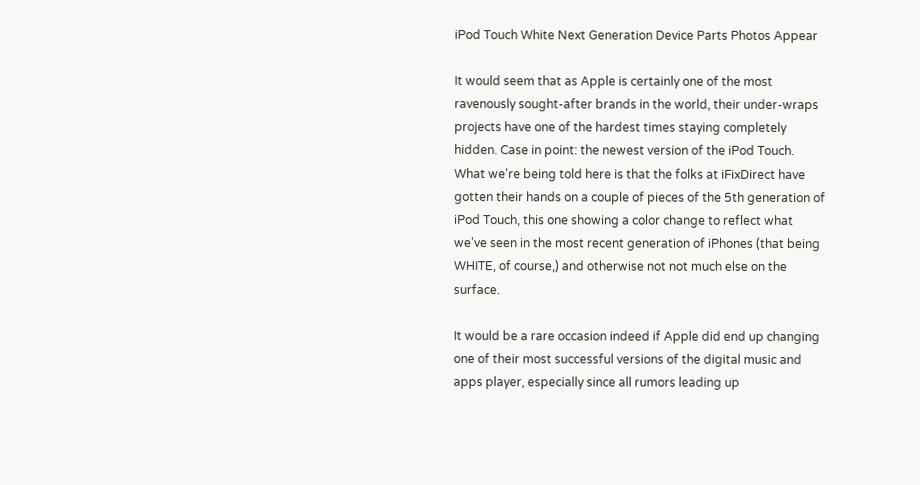iPod Touch White Next Generation Device Parts Photos Appear

It would seem that as Apple is certainly one of the most ravenously sought-after brands in the world, their under-wraps projects have one of the hardest times staying completely hidden. Case in point: the newest version of the iPod Touch. What we're being told here is that the folks at iFixDirect have gotten their hands on a couple of pieces of the 5th generation of iPod Touch, this one showing a color change to reflect what we've seen in the most recent generation of iPhones (that being WHITE, of course,) and otherwise not not much else on the surface.

It would be a rare occasion indeed if Apple did end up changing one of their most successful versions of the digital music and apps player, especially since all rumors leading up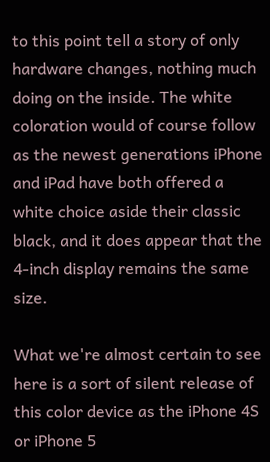to this point tell a story of only hardware changes, nothing much doing on the inside. The white coloration would of course follow as the newest generations iPhone and iPad have both offered a white choice aside their classic black, and it does appear that the 4-inch display remains the same size.

What we're almost certain to see here is a sort of silent release of this color device as the iPhone 4S or iPhone 5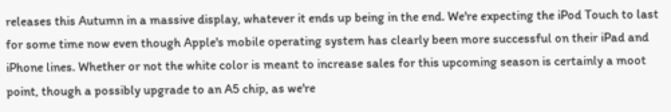releases this Autumn in a massive display, whatever it ends up being in the end. We're expecting the iPod Touch to last for some time now even though Apple's mobile operating system has clearly been more successful on their iPad and iPhone lines. Whether or not the white color is meant to increase sales for this upcoming season is certainly a moot point, though a possibly upgrade to an A5 chip, as we're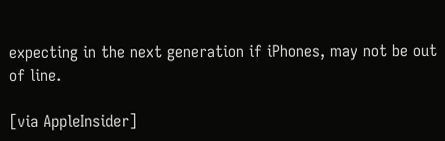expecting in the next generation if iPhones, may not be out of line.

[via AppleInsider]